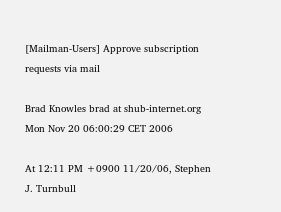[Mailman-Users] Approve subscription requests via mail

Brad Knowles brad at shub-internet.org
Mon Nov 20 06:00:29 CET 2006

At 12:11 PM +0900 11/20/06, Stephen J. Turnbull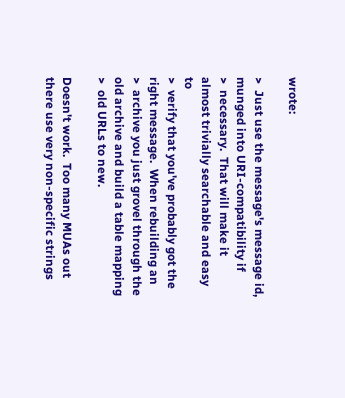wrote:

>  Just use the message's message id, munged into URI-compatibility if
>  necessary.  That will make it almost trivially searchable and easy to
>  verify that you've probably got the right message.  When rebuilding an
>  archive you just grovel through the old archive and build a table mapping
>  old URLs to new.

Doesn't work.  Too many MUAs out there use very non-specific strings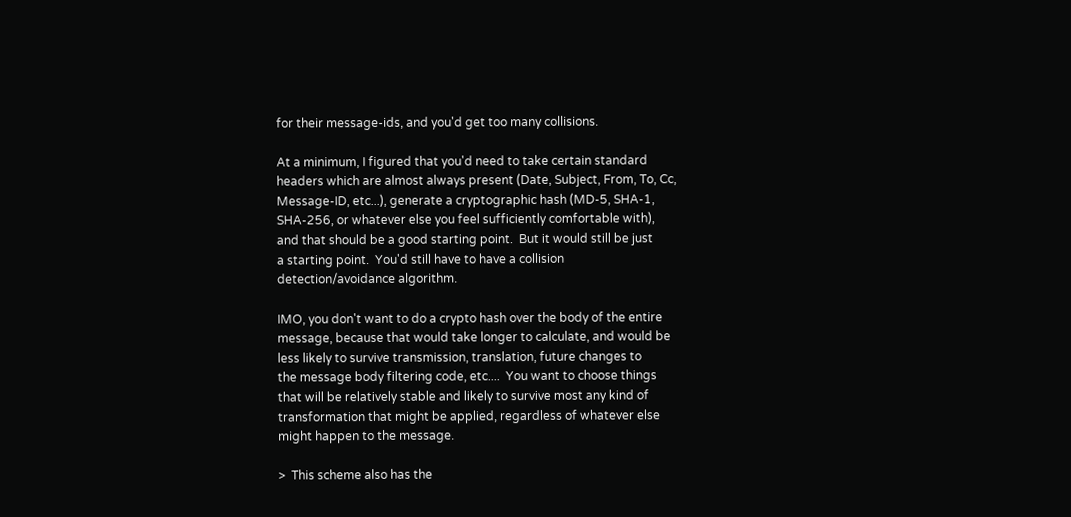for their message-ids, and you'd get too many collisions.

At a minimum, I figured that you'd need to take certain standard
headers which are almost always present (Date, Subject, From, To, Cc,
Message-ID, etc...), generate a cryptographic hash (MD-5, SHA-1,
SHA-256, or whatever else you feel sufficiently comfortable with),
and that should be a good starting point.  But it would still be just
a starting point.  You'd still have to have a collision
detection/avoidance algorithm.

IMO, you don't want to do a crypto hash over the body of the entire
message, because that would take longer to calculate, and would be
less likely to survive transmission, translation, future changes to
the message body filtering code, etc....  You want to choose things
that will be relatively stable and likely to survive most any kind of
transformation that might be applied, regardless of whatever else
might happen to the message.

>  This scheme also has the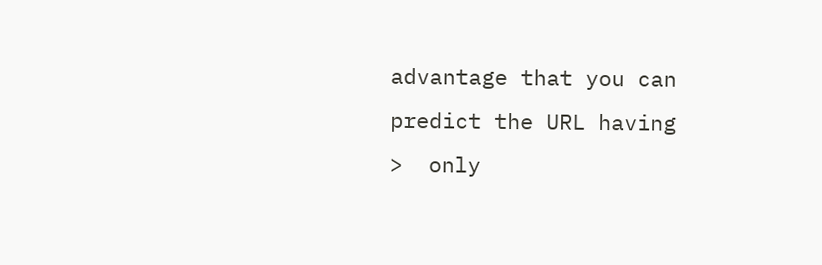advantage that you can predict the URL having
>  only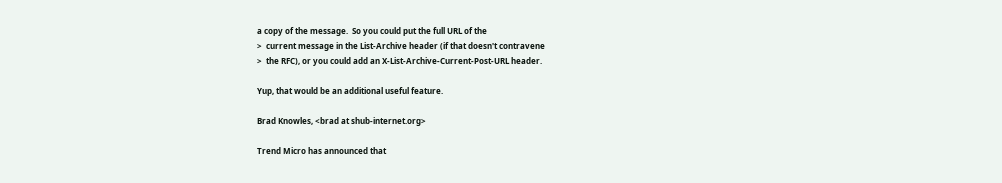a copy of the message.  So you could put the full URL of the
>  current message in the List-Archive header (if that doesn't contravene
>  the RFC), or you could add an X-List-Archive-Current-Post-URL header.

Yup, that would be an additional useful feature.

Brad Knowles, <brad at shub-internet.org>

Trend Micro has announced that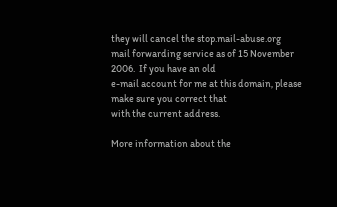they will cancel the stop.mail-abuse.org
mail forwarding service as of 15 November 2006.  If you have an old
e-mail account for me at this domain, please make sure you correct that
with the current address.

More information about the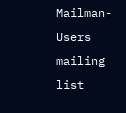Mailman-Users mailing list